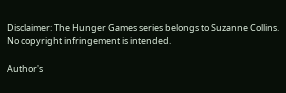Disclaimer: The Hunger Games series belongs to Suzanne Collins. No copyright infringement is intended.

Author's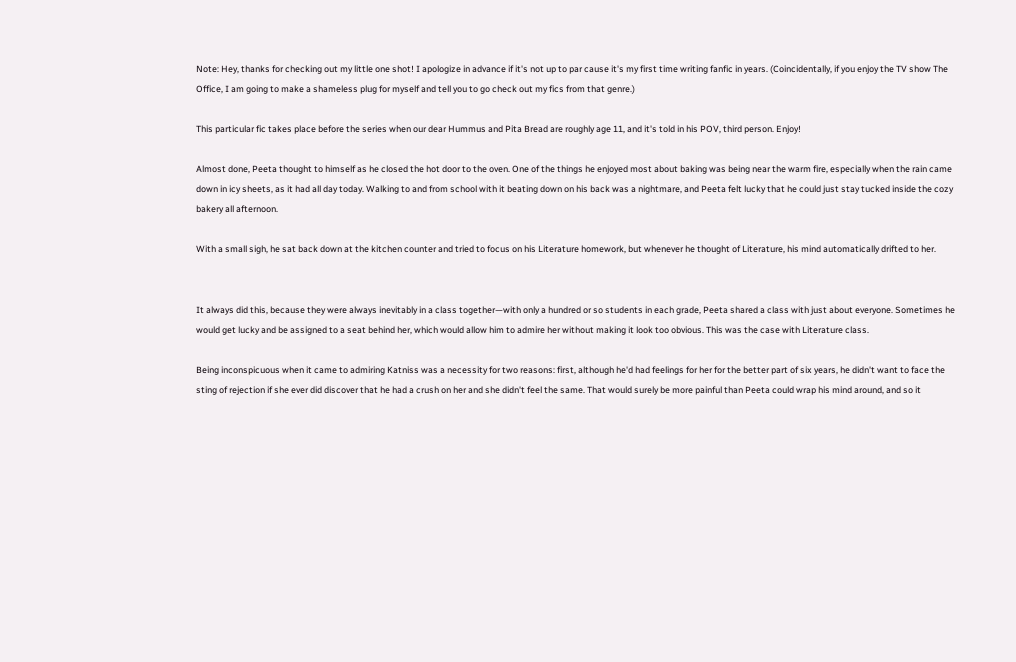Note: Hey, thanks for checking out my little one shot! I apologize in advance if it's not up to par cause it's my first time writing fanfic in years. (Coincidentally, if you enjoy the TV show The Office, I am going to make a shameless plug for myself and tell you to go check out my fics from that genre.)

This particular fic takes place before the series when our dear Hummus and Pita Bread are roughly age 11, and it's told in his POV, third person. Enjoy!

Almost done, Peeta thought to himself as he closed the hot door to the oven. One of the things he enjoyed most about baking was being near the warm fire, especially when the rain came down in icy sheets, as it had all day today. Walking to and from school with it beating down on his back was a nightmare, and Peeta felt lucky that he could just stay tucked inside the cozy bakery all afternoon.

With a small sigh, he sat back down at the kitchen counter and tried to focus on his Literature homework, but whenever he thought of Literature, his mind automatically drifted to her.


It always did this, because they were always inevitably in a class together—with only a hundred or so students in each grade, Peeta shared a class with just about everyone. Sometimes he would get lucky and be assigned to a seat behind her, which would allow him to admire her without making it look too obvious. This was the case with Literature class.

Being inconspicuous when it came to admiring Katniss was a necessity for two reasons: first, although he'd had feelings for her for the better part of six years, he didn't want to face the sting of rejection if she ever did discover that he had a crush on her and she didn't feel the same. That would surely be more painful than Peeta could wrap his mind around, and so it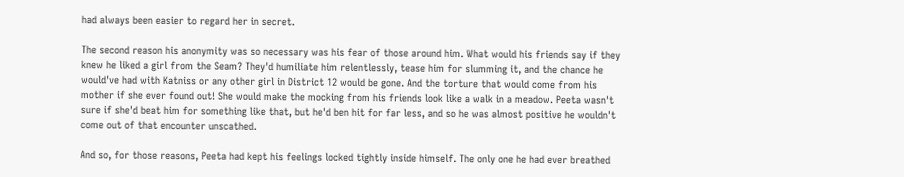had always been easier to regard her in secret.

The second reason his anonymity was so necessary was his fear of those around him. What would his friends say if they knew he liked a girl from the Seam? They'd humiliate him relentlessly, tease him for slumming it, and the chance he would've had with Katniss or any other girl in District 12 would be gone. And the torture that would come from his mother if she ever found out! She would make the mocking from his friends look like a walk in a meadow. Peeta wasn't sure if she'd beat him for something like that, but he'd ben hit for far less, and so he was almost positive he wouldn't come out of that encounter unscathed.

And so, for those reasons, Peeta had kept his feelings locked tightly inside himself. The only one he had ever breathed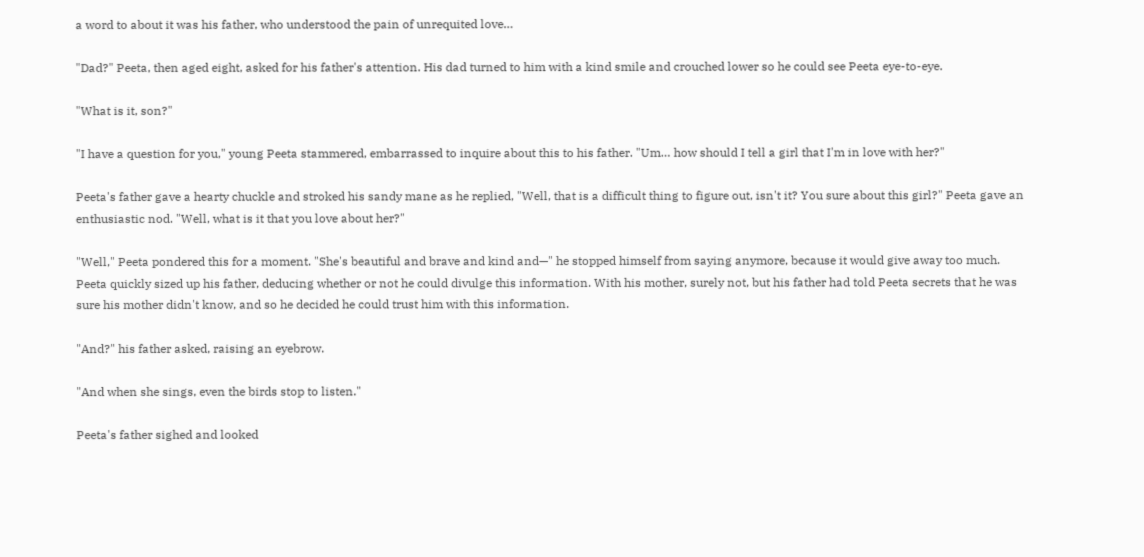a word to about it was his father, who understood the pain of unrequited love…

"Dad?" Peeta, then aged eight, asked for his father's attention. His dad turned to him with a kind smile and crouched lower so he could see Peeta eye-to-eye.

"What is it, son?"

"I have a question for you," young Peeta stammered, embarrassed to inquire about this to his father. "Um… how should I tell a girl that I'm in love with her?"

Peeta's father gave a hearty chuckle and stroked his sandy mane as he replied, "Well, that is a difficult thing to figure out, isn't it? You sure about this girl?" Peeta gave an enthusiastic nod. "Well, what is it that you love about her?"

"Well," Peeta pondered this for a moment. "She's beautiful and brave and kind and—" he stopped himself from saying anymore, because it would give away too much. Peeta quickly sized up his father, deducing whether or not he could divulge this information. With his mother, surely not, but his father had told Peeta secrets that he was sure his mother didn't know, and so he decided he could trust him with this information.

"And?" his father asked, raising an eyebrow.

"And when she sings, even the birds stop to listen."

Peeta's father sighed and looked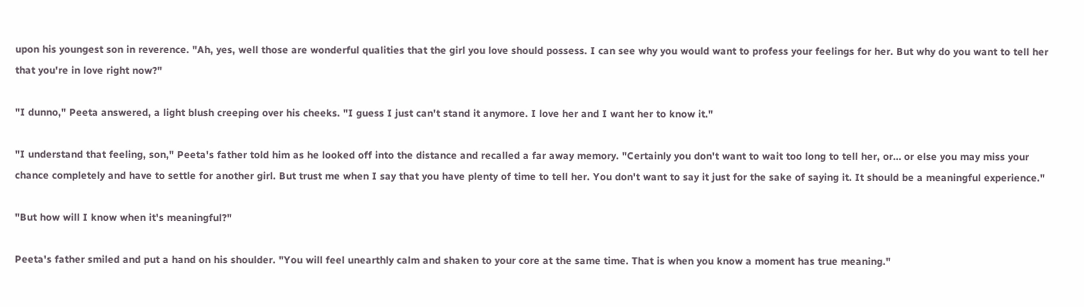upon his youngest son in reverence. "Ah, yes, well those are wonderful qualities that the girl you love should possess. I can see why you would want to profess your feelings for her. But why do you want to tell her that you're in love right now?"

"I dunno," Peeta answered, a light blush creeping over his cheeks. "I guess I just can't stand it anymore. I love her and I want her to know it."

"I understand that feeling, son," Peeta's father told him as he looked off into the distance and recalled a far away memory. "Certainly you don't want to wait too long to tell her, or… or else you may miss your chance completely and have to settle for another girl. But trust me when I say that you have plenty of time to tell her. You don't want to say it just for the sake of saying it. It should be a meaningful experience."

"But how will I know when it's meaningful?"

Peeta's father smiled and put a hand on his shoulder. "You will feel unearthly calm and shaken to your core at the same time. That is when you know a moment has true meaning."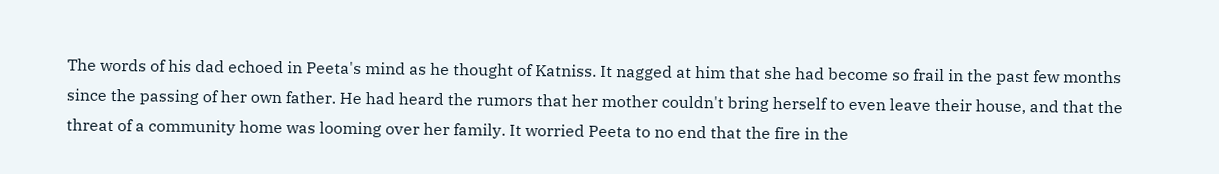The words of his dad echoed in Peeta's mind as he thought of Katniss. It nagged at him that she had become so frail in the past few months since the passing of her own father. He had heard the rumors that her mother couldn't bring herself to even leave their house, and that the threat of a community home was looming over her family. It worried Peeta to no end that the fire in the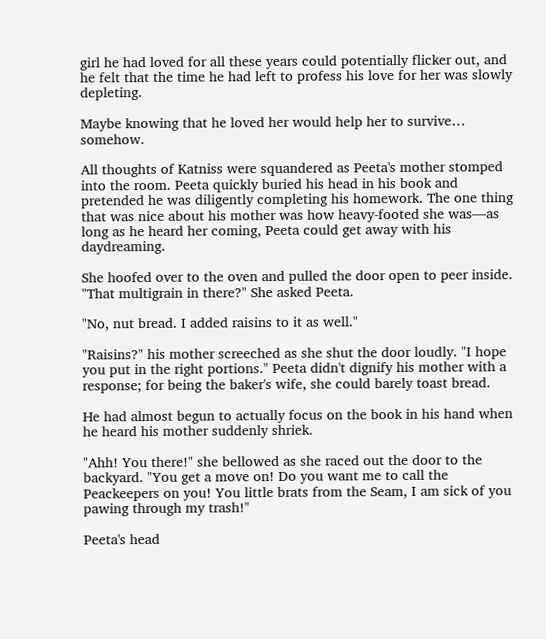girl he had loved for all these years could potentially flicker out, and he felt that the time he had left to profess his love for her was slowly depleting.

Maybe knowing that he loved her would help her to survive… somehow.

All thoughts of Katniss were squandered as Peeta's mother stomped into the room. Peeta quickly buried his head in his book and pretended he was diligently completing his homework. The one thing that was nice about his mother was how heavy-footed she was—as long as he heard her coming, Peeta could get away with his daydreaming.

She hoofed over to the oven and pulled the door open to peer inside. "That multigrain in there?" She asked Peeta.

"No, nut bread. I added raisins to it as well."

"Raisins?" his mother screeched as she shut the door loudly. "I hope you put in the right portions." Peeta didn't dignify his mother with a response; for being the baker's wife, she could barely toast bread.

He had almost begun to actually focus on the book in his hand when he heard his mother suddenly shriek.

"Ahh! You there!" she bellowed as she raced out the door to the backyard. "You get a move on! Do you want me to call the Peackeepers on you! You little brats from the Seam, I am sick of you pawing through my trash!"

Peeta's head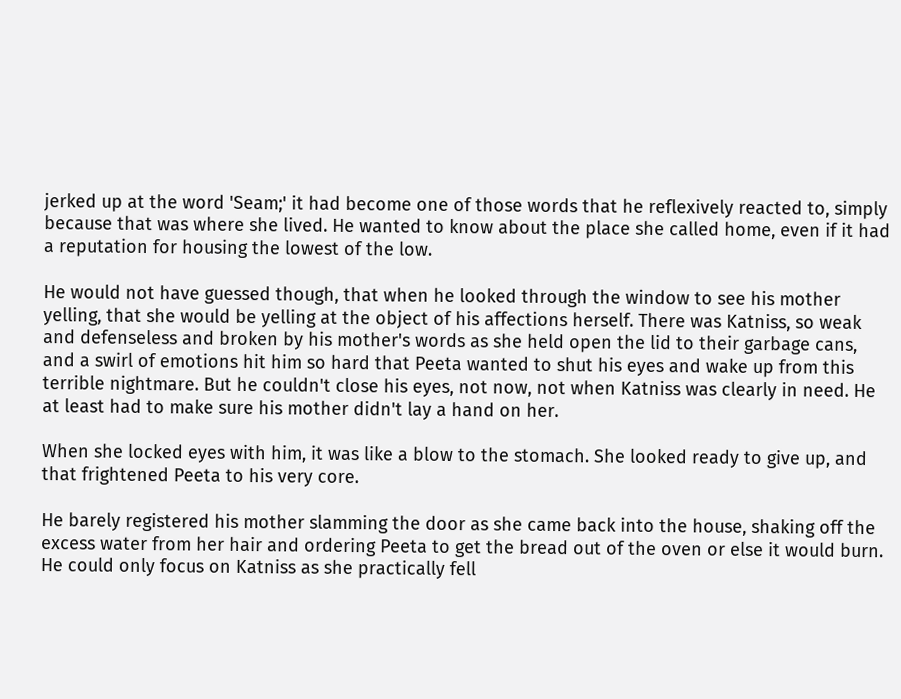jerked up at the word 'Seam;' it had become one of those words that he reflexively reacted to, simply because that was where she lived. He wanted to know about the place she called home, even if it had a reputation for housing the lowest of the low.

He would not have guessed though, that when he looked through the window to see his mother yelling, that she would be yelling at the object of his affections herself. There was Katniss, so weak and defenseless and broken by his mother's words as she held open the lid to their garbage cans, and a swirl of emotions hit him so hard that Peeta wanted to shut his eyes and wake up from this terrible nightmare. But he couldn't close his eyes, not now, not when Katniss was clearly in need. He at least had to make sure his mother didn't lay a hand on her.

When she locked eyes with him, it was like a blow to the stomach. She looked ready to give up, and that frightened Peeta to his very core.

He barely registered his mother slamming the door as she came back into the house, shaking off the excess water from her hair and ordering Peeta to get the bread out of the oven or else it would burn. He could only focus on Katniss as she practically fell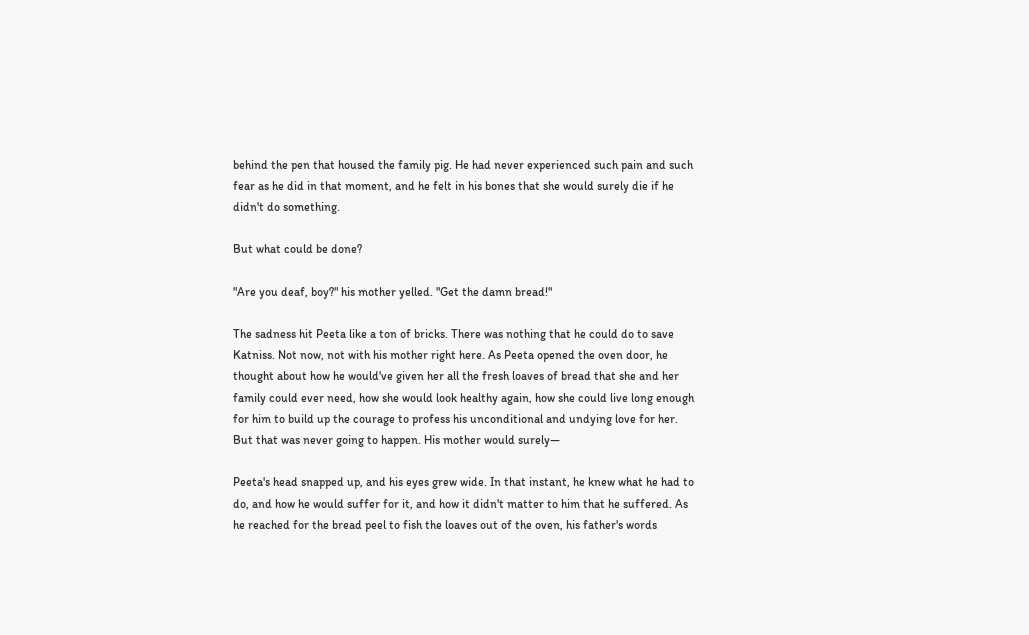behind the pen that housed the family pig. He had never experienced such pain and such fear as he did in that moment, and he felt in his bones that she would surely die if he didn't do something.

But what could be done?

"Are you deaf, boy?" his mother yelled. "Get the damn bread!"

The sadness hit Peeta like a ton of bricks. There was nothing that he could do to save Katniss. Not now, not with his mother right here. As Peeta opened the oven door, he thought about how he would've given her all the fresh loaves of bread that she and her family could ever need, how she would look healthy again, how she could live long enough for him to build up the courage to profess his unconditional and undying love for her. But that was never going to happen. His mother would surely—

Peeta's head snapped up, and his eyes grew wide. In that instant, he knew what he had to do, and how he would suffer for it, and how it didn't matter to him that he suffered. As he reached for the bread peel to fish the loaves out of the oven, his father's words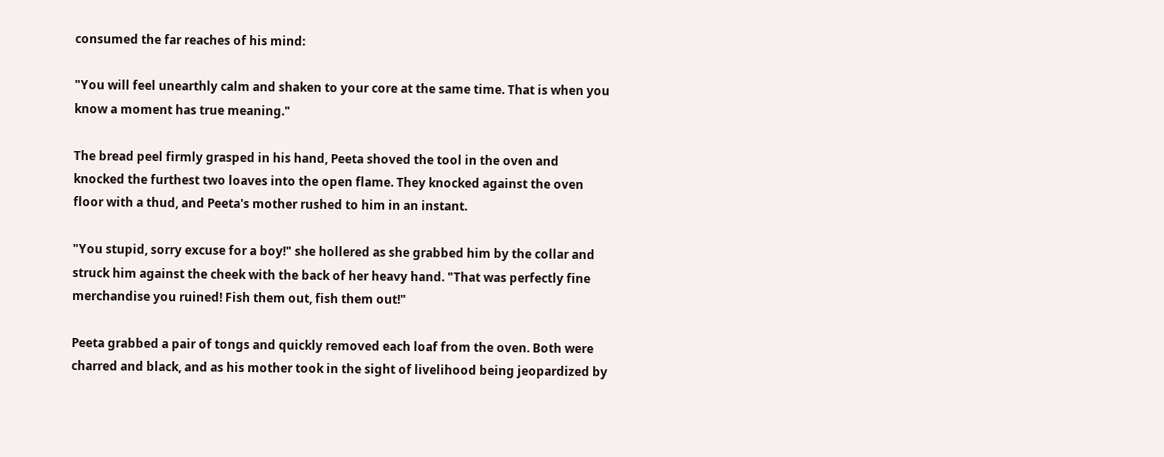consumed the far reaches of his mind:

"You will feel unearthly calm and shaken to your core at the same time. That is when you know a moment has true meaning."

The bread peel firmly grasped in his hand, Peeta shoved the tool in the oven and knocked the furthest two loaves into the open flame. They knocked against the oven floor with a thud, and Peeta's mother rushed to him in an instant.

"You stupid, sorry excuse for a boy!" she hollered as she grabbed him by the collar and struck him against the cheek with the back of her heavy hand. "That was perfectly fine merchandise you ruined! Fish them out, fish them out!"

Peeta grabbed a pair of tongs and quickly removed each loaf from the oven. Both were charred and black, and as his mother took in the sight of livelihood being jeopardized by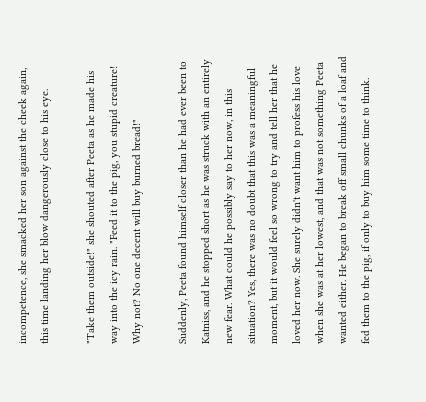incompetence, she smacked her son against the cheek again, this time landing her blow dangerously close to his eye.

"Take them outside!" she shouted after Peeta as he made his way into the icy rain. "Feed it to the pig, you stupid creature! Why not? No one decent will buy burned bread!"

Suddenly, Peeta found himself closer than he had ever been to Katniss, and he stopped short as he was struck with an entirely new fear. What could he possibly say to her now, in this situation? Yes, there was no doubt that this was a meaningful moment, but it would feel so wrong to try and tell her that he loved her now. She surely didn't want him to profess his love when she was at her lowest, and that was not something Peeta wanted either. He began to break off small chunks of a loaf and fed them to the pig, if only to buy him some time to think.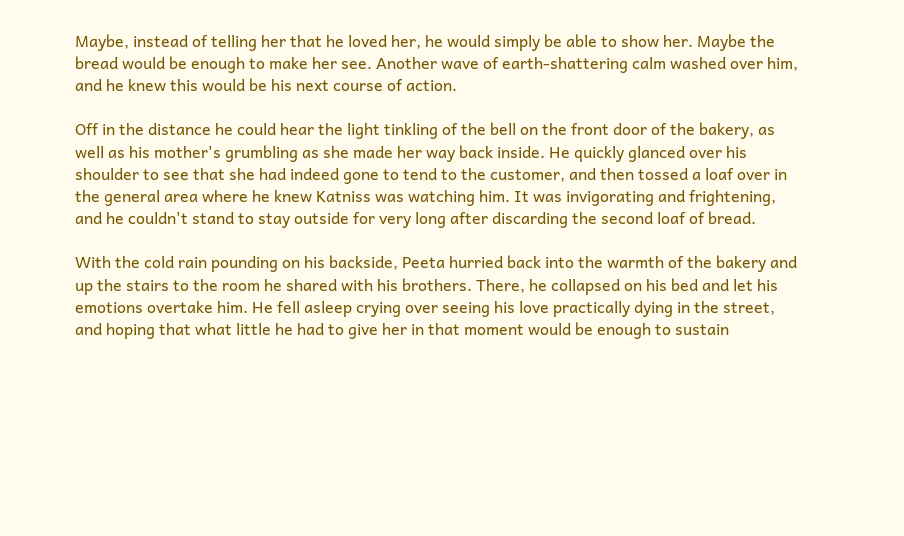Maybe, instead of telling her that he loved her, he would simply be able to show her. Maybe the bread would be enough to make her see. Another wave of earth-shattering calm washed over him, and he knew this would be his next course of action.

Off in the distance he could hear the light tinkling of the bell on the front door of the bakery, as well as his mother's grumbling as she made her way back inside. He quickly glanced over his shoulder to see that she had indeed gone to tend to the customer, and then tossed a loaf over in the general area where he knew Katniss was watching him. It was invigorating and frightening, and he couldn't stand to stay outside for very long after discarding the second loaf of bread.

With the cold rain pounding on his backside, Peeta hurried back into the warmth of the bakery and up the stairs to the room he shared with his brothers. There, he collapsed on his bed and let his emotions overtake him. He fell asleep crying over seeing his love practically dying in the street, and hoping that what little he had to give her in that moment would be enough to sustain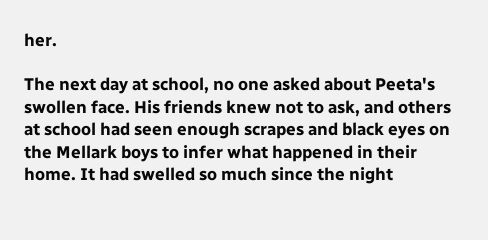her.

The next day at school, no one asked about Peeta's swollen face. His friends knew not to ask, and others at school had seen enough scrapes and black eyes on the Mellark boys to infer what happened in their home. It had swelled so much since the night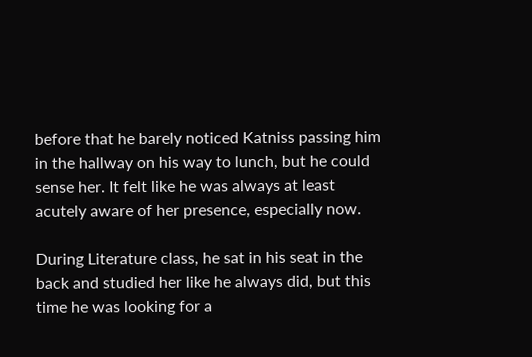before that he barely noticed Katniss passing him in the hallway on his way to lunch, but he could sense her. It felt like he was always at least acutely aware of her presence, especially now.

During Literature class, he sat in his seat in the back and studied her like he always did, but this time he was looking for a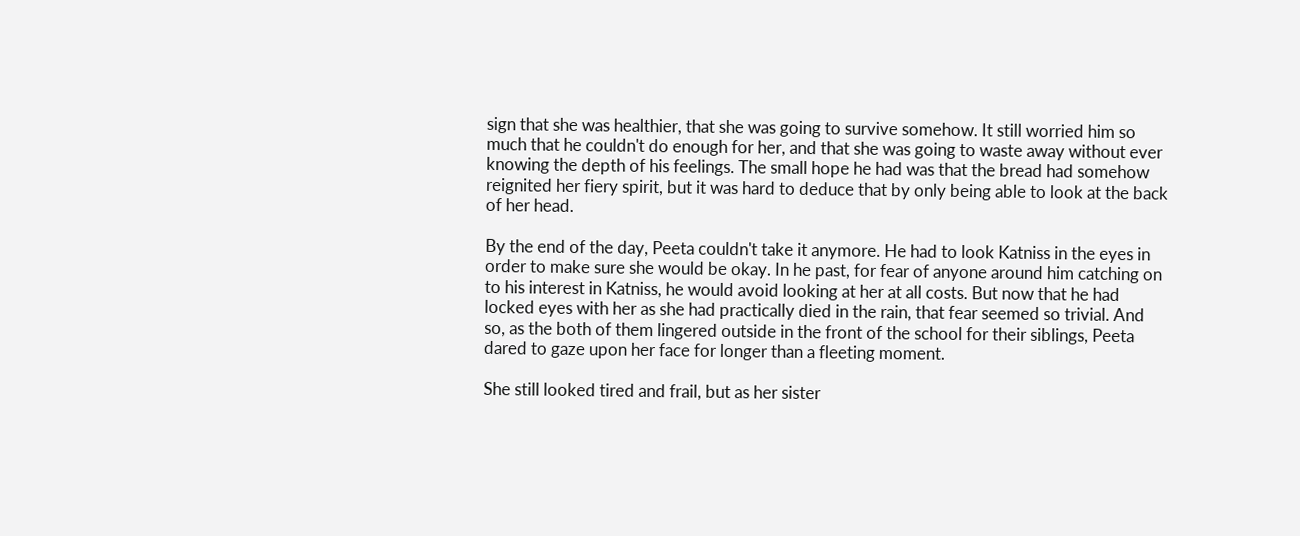sign that she was healthier, that she was going to survive somehow. It still worried him so much that he couldn't do enough for her, and that she was going to waste away without ever knowing the depth of his feelings. The small hope he had was that the bread had somehow reignited her fiery spirit, but it was hard to deduce that by only being able to look at the back of her head.

By the end of the day, Peeta couldn't take it anymore. He had to look Katniss in the eyes in order to make sure she would be okay. In he past, for fear of anyone around him catching on to his interest in Katniss, he would avoid looking at her at all costs. But now that he had locked eyes with her as she had practically died in the rain, that fear seemed so trivial. And so, as the both of them lingered outside in the front of the school for their siblings, Peeta dared to gaze upon her face for longer than a fleeting moment.

She still looked tired and frail, but as her sister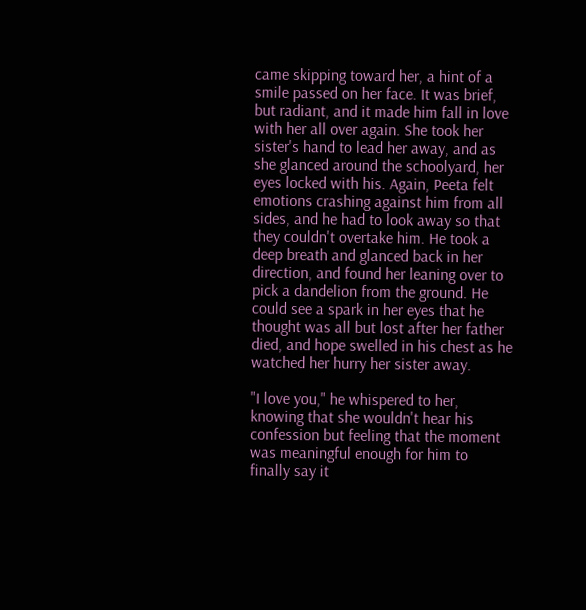came skipping toward her, a hint of a smile passed on her face. It was brief, but radiant, and it made him fall in love with her all over again. She took her sister's hand to lead her away, and as she glanced around the schoolyard, her eyes locked with his. Again, Peeta felt emotions crashing against him from all sides, and he had to look away so that they couldn't overtake him. He took a deep breath and glanced back in her direction, and found her leaning over to pick a dandelion from the ground. He could see a spark in her eyes that he thought was all but lost after her father died, and hope swelled in his chest as he watched her hurry her sister away.

"I love you," he whispered to her, knowing that she wouldn't hear his confession but feeling that the moment was meaningful enough for him to finally say it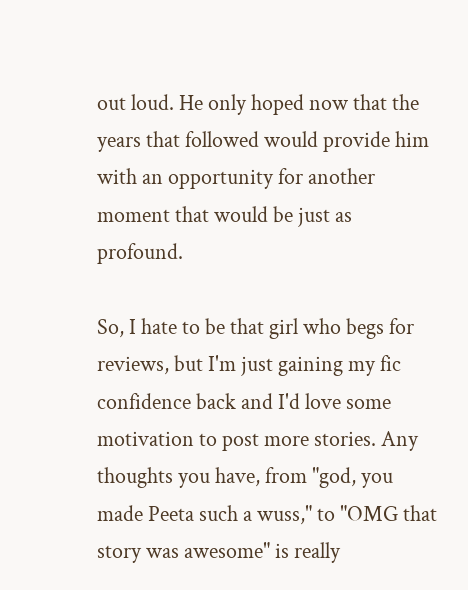out loud. He only hoped now that the years that followed would provide him with an opportunity for another moment that would be just as profound.

So, I hate to be that girl who begs for reviews, but I'm just gaining my fic confidence back and I'd love some motivation to post more stories. Any thoughts you have, from "god, you made Peeta such a wuss," to "OMG that story was awesome" is really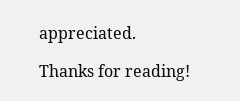appreciated.

Thanks for reading!